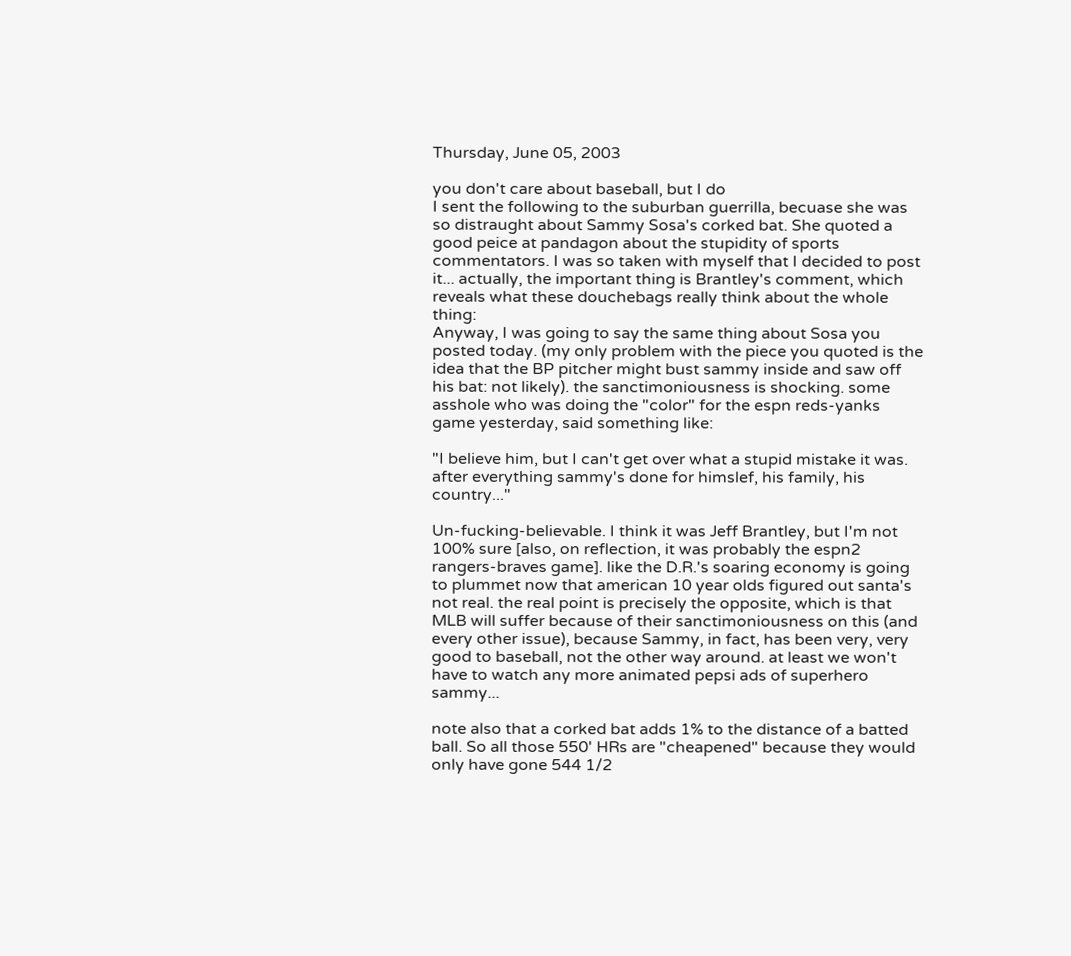Thursday, June 05, 2003

you don't care about baseball, but I do
I sent the following to the suburban guerrilla, becuase she was so distraught about Sammy Sosa's corked bat. She quoted a good peice at pandagon about the stupidity of sports commentators. I was so taken with myself that I decided to post it... actually, the important thing is Brantley's comment, which reveals what these douchebags really think about the whole thing:
Anyway, I was going to say the same thing about Sosa you posted today. (my only problem with the piece you quoted is the idea that the BP pitcher might bust sammy inside and saw off his bat: not likely). the sanctimoniousness is shocking. some asshole who was doing the "color" for the espn reds-yanks game yesterday, said something like:

"I believe him, but I can't get over what a stupid mistake it was. after everything sammy's done for himslef, his family, his country..."

Un-fucking-believable. I think it was Jeff Brantley, but I'm not 100% sure [also, on reflection, it was probably the espn2 rangers-braves game]. like the D.R.'s soaring economy is going to plummet now that american 10 year olds figured out santa's not real. the real point is precisely the opposite, which is that MLB will suffer because of their sanctimoniousness on this (and every other issue), because Sammy, in fact, has been very, very good to baseball, not the other way around. at least we won't have to watch any more animated pepsi ads of superhero sammy...

note also that a corked bat adds 1% to the distance of a batted ball. So all those 550' HRs are "cheapened" because they would only have gone 544 1/2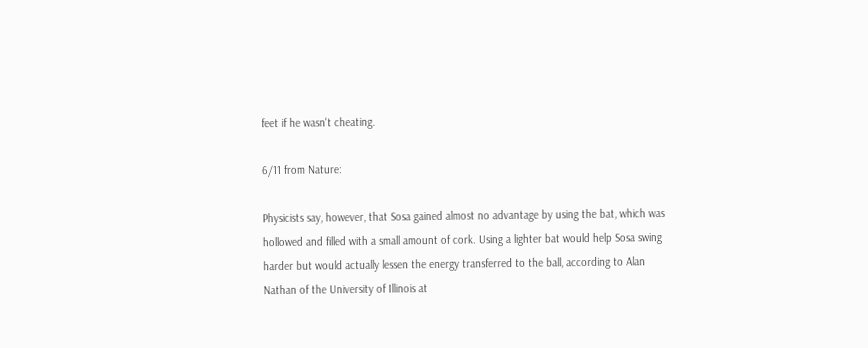feet if he wasn't cheating.

6/11 from Nature:

Physicists say, however, that Sosa gained almost no advantage by using the bat, which was hollowed and filled with a small amount of cork. Using a lighter bat would help Sosa swing harder but would actually lessen the energy transferred to the ball, according to Alan Nathan of the University of Illinois at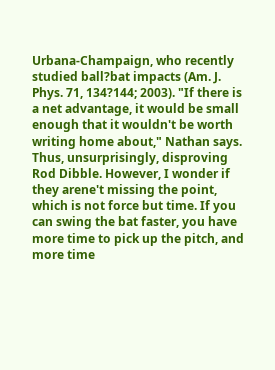Urbana-Champaign, who recently studied ball?bat impacts (Am. J. Phys. 71, 134?144; 2003). "If there is a net advantage, it would be small enough that it wouldn't be worth writing home about," Nathan says.
Thus, unsurprisingly, disproving Rod Dibble. However, I wonder if they arene't missing the point, which is not force but time. If you can swing the bat faster, you have more time to pick up the pitch, and more time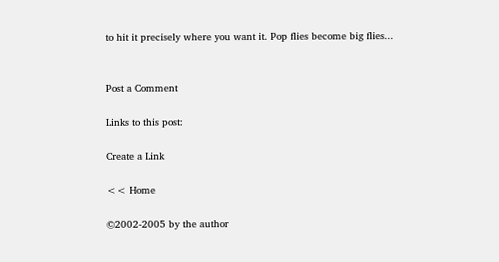to hit it precisely where you want it. Pop flies become big flies...


Post a Comment

Links to this post:

Create a Link

<< Home

©2002-2005 by the author